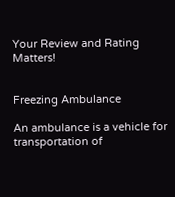Your Review and Rating Matters!


Freezing Ambulance

An ambulance is a vehicle for transportation of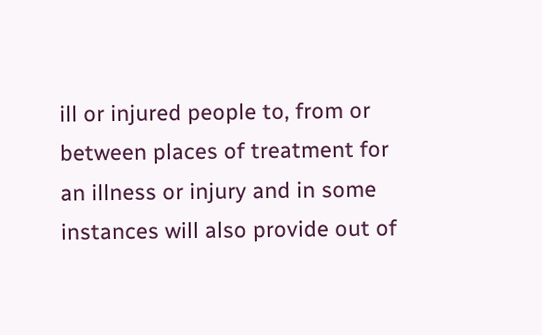ill or injured people to, from or between places of treatment for an illness or injury and in some instances will also provide out of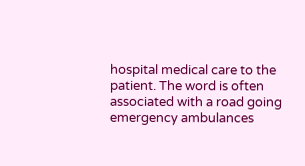hospital medical care to the patient. The word is often associated with a road going emergency ambulances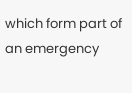which form part of an emergency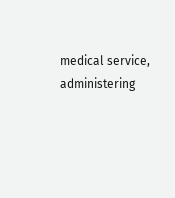medical service, administering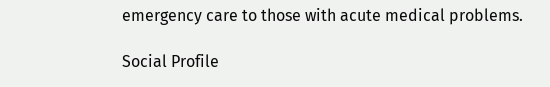emergency care to those with acute medical problems.

Social Profile